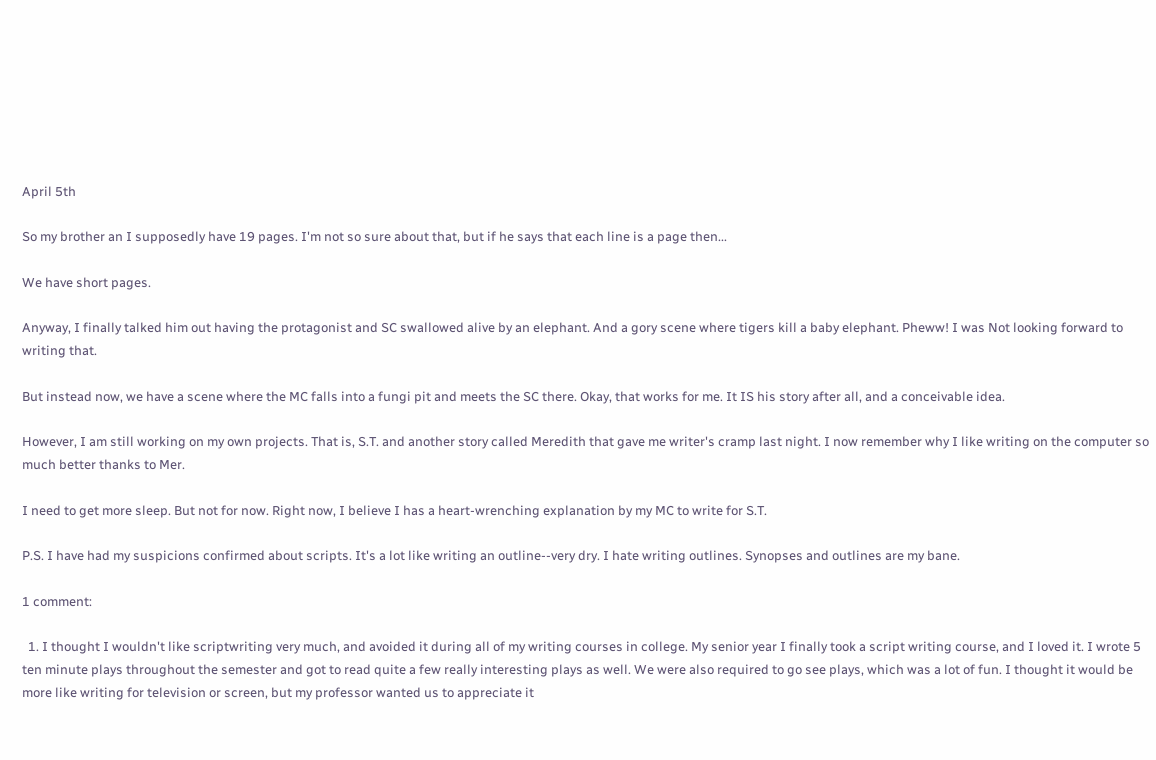April 5th

So my brother an I supposedly have 19 pages. I'm not so sure about that, but if he says that each line is a page then...

We have short pages.

Anyway, I finally talked him out having the protagonist and SC swallowed alive by an elephant. And a gory scene where tigers kill a baby elephant. Pheww! I was Not looking forward to writing that.

But instead now, we have a scene where the MC falls into a fungi pit and meets the SC there. Okay, that works for me. It IS his story after all, and a conceivable idea.

However, I am still working on my own projects. That is, S.T. and another story called Meredith that gave me writer's cramp last night. I now remember why I like writing on the computer so much better thanks to Mer.

I need to get more sleep. But not for now. Right now, I believe I has a heart-wrenching explanation by my MC to write for S.T.

P.S. I have had my suspicions confirmed about scripts. It's a lot like writing an outline--very dry. I hate writing outlines. Synopses and outlines are my bane.

1 comment:

  1. I thought I wouldn't like scriptwriting very much, and avoided it during all of my writing courses in college. My senior year I finally took a script writing course, and I loved it. I wrote 5 ten minute plays throughout the semester and got to read quite a few really interesting plays as well. We were also required to go see plays, which was a lot of fun. I thought it would be more like writing for television or screen, but my professor wanted us to appreciate it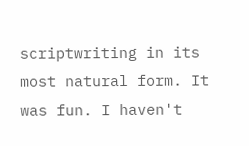scriptwriting in its most natural form. It was fun. I haven't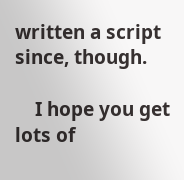written a script since, though.

    I hope you get lots of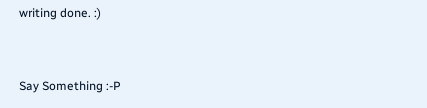writing done. :)


Say Something :-P